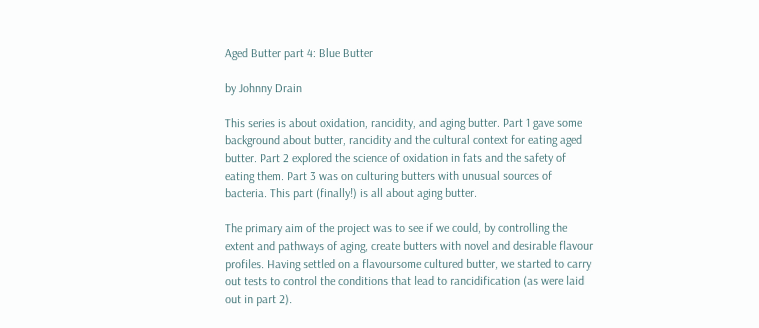Aged Butter part 4: Blue Butter

by Johnny Drain

This series is about oxidation, rancidity, and aging butter. Part 1 gave some background about butter, rancidity and the cultural context for eating aged butter. Part 2 explored the science of oxidation in fats and the safety of eating them. Part 3 was on culturing butters with unusual sources of bacteria. This part (finally!) is all about aging butter.

The primary aim of the project was to see if we could, by controlling the extent and pathways of aging, create butters with novel and desirable flavour profiles. Having settled on a flavoursome cultured butter, we started to carry out tests to control the conditions that lead to rancidification (as were laid out in part 2).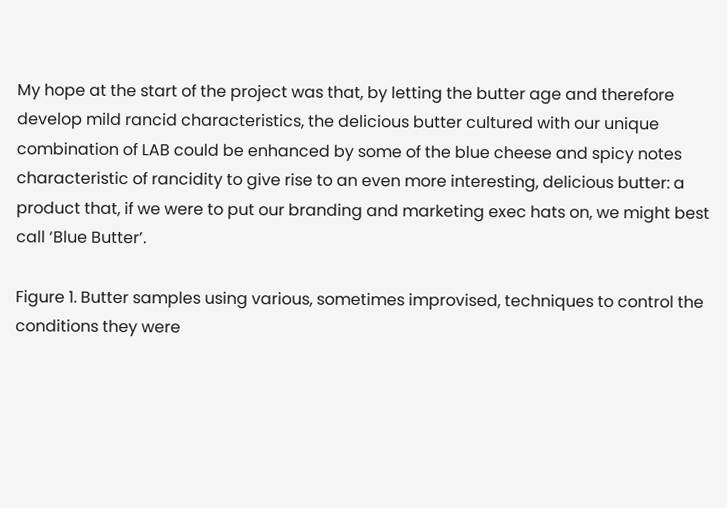My hope at the start of the project was that, by letting the butter age and therefore develop mild rancid characteristics, the delicious butter cultured with our unique combination of LAB could be enhanced by some of the blue cheese and spicy notes characteristic of rancidity to give rise to an even more interesting, delicious butter: a product that, if we were to put our branding and marketing exec hats on, we might best call ‘Blue Butter’.

Figure 1. Butter samples using various, sometimes improvised, techniques to control the conditions they were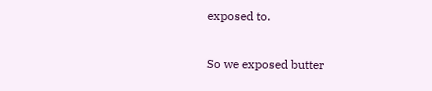exposed to.

So we exposed butter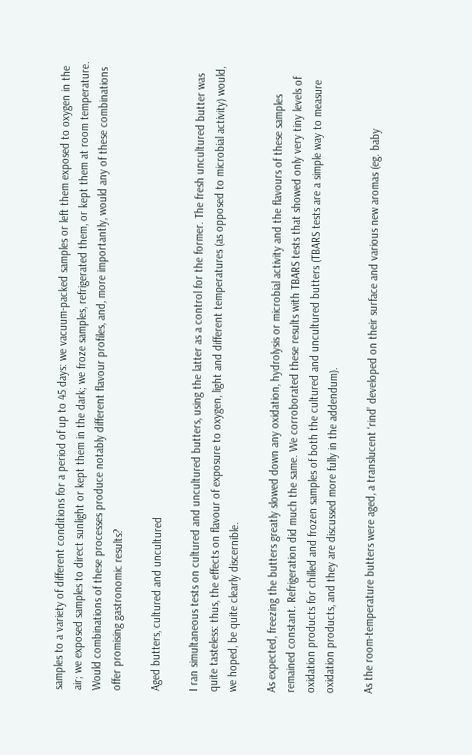samples to a variety of different conditions for a period of up to 45 days: we vacuum-packed samples or left them exposed to oxygen in the air; we exposed samples to direct sunlight or kept them in the dark; we froze samples, refrigerated them, or kept them at room temperature. Would combinations of these processes produce notably different flavour profiles, and, more importantly, would any of these combinations offer promising gastronomic results?

Aged butters, cultured and uncultured

I ran simultaneous tests on cultured and uncultured butters, using the latter as a control for the former. The fresh uncultured butter was quite tasteless: thus, the effects on flavour of exposure to oxygen, light and different temperatures (as opposed to microbial activity) would, we hoped, be quite clearly discernible.

As expected, freezing the butters greatly slowed down any oxidation, hydrolysis or microbial activity and the flavours of these samples remained constant. Refrigeration did much the same. We corroborated these results with TBARS tests that showed only very tiny levels of oxidation products for chilled and frozen samples of both the cultured and uncultured butters (TBARS tests are a simple way to measure oxidation products, and they are discussed more fully in the addendum).

As the room-temperature butters were aged, a translucent ‘rind’ developed on their surface and various new aromas (eg. baby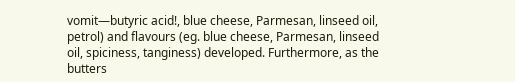vomit—butyric acid!, blue cheese, Parmesan, linseed oil, petrol) and flavours (eg. blue cheese, Parmesan, linseed oil, spiciness, tanginess) developed. Furthermore, as the butters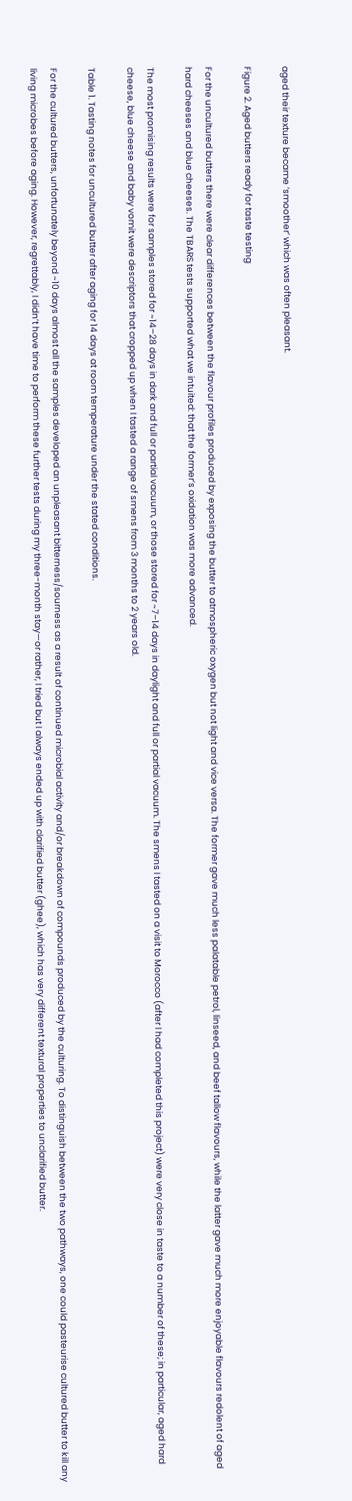aged their texture became ‘smoother’ which was often pleasant.

Figure 2. Aged butters ready for taste testing

For the uncultured butters there were clear differences between the flavour profiles produced by exposing the butter to atmospheric oxygen but not light and vice versa. The former gave much less palatable petrol, linseed, and beef tallow flavours, while the latter gave much more enjoyable flavours redolent of aged hard cheeses and blue cheeses. The TBARS tests supported what we intuited: that the former’s oxidation was more advanced.

The most promising results were for samples stored for ~14–28 days in dark and full or partial vacuum, or those stored for ~7–14 days in daylight and full or partial vacuum. The smens I tasted on a visit to Morocco (after I had completed this project) were very close in taste to a number of these; in particular, aged hard cheese, blue cheese and baby vomit were descriptors that cropped up when I tasted a range of smens from 3 months to 2 years old.

Table 1. Tasting notes for uncultured butter after aging for 14 days at room temperature under the stated conditions.

For the cultured butters, unfortunately beyond ~10 days almost all the samples developed an unpleasant bitterness/sourness as a result of continued microbial activity and/or breakdown of compounds produced by the culturing. To distinguish between the two pathways, one could pasteurise cultured butter to kill any living microbes before aging. However, regrettably, I didn’t have time to perform these further tests during my three-month stay—or rather, I tried but I always ended up with clarified butter (ghee), which has very different textural properties to unclarified butter.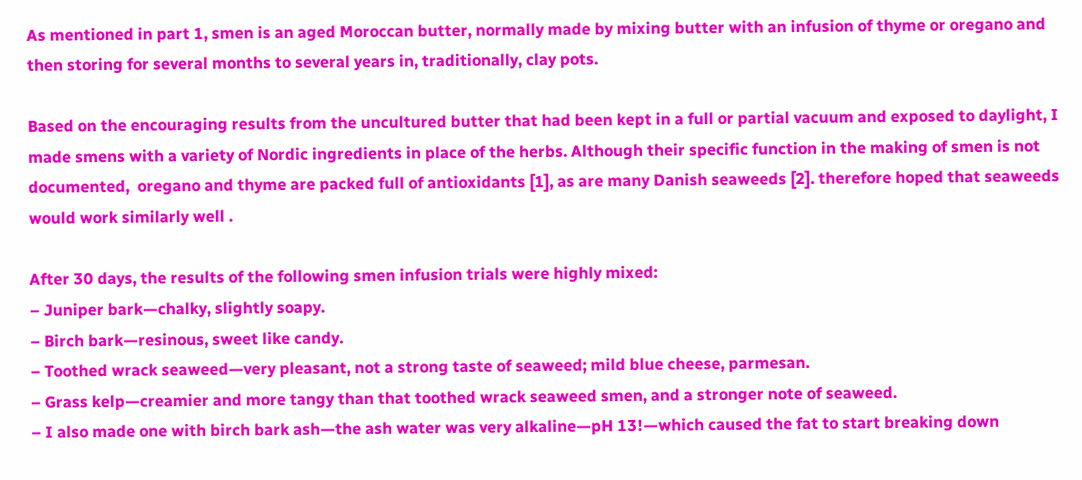As mentioned in part 1, smen is an aged Moroccan butter, normally made by mixing butter with an infusion of thyme or oregano and then storing for several months to several years in, traditionally, clay pots.

Based on the encouraging results from the uncultured butter that had been kept in a full or partial vacuum and exposed to daylight, I made smens with a variety of Nordic ingredients in place of the herbs. Although their specific function in the making of smen is not documented,  oregano and thyme are packed full of antioxidants [1], as are many Danish seaweeds [2]. therefore hoped that seaweeds would work similarly well .

After 30 days, the results of the following smen infusion trials were highly mixed:
– Juniper bark—chalky, slightly soapy.
– Birch bark—resinous, sweet like candy.
– Toothed wrack seaweed—very pleasant, not a strong taste of seaweed; mild blue cheese, parmesan.
– Grass kelp—creamier and more tangy than that toothed wrack seaweed smen, and a stronger note of seaweed.
– I also made one with birch bark ash—the ash water was very alkaline—pH 13!—which caused the fat to start breaking down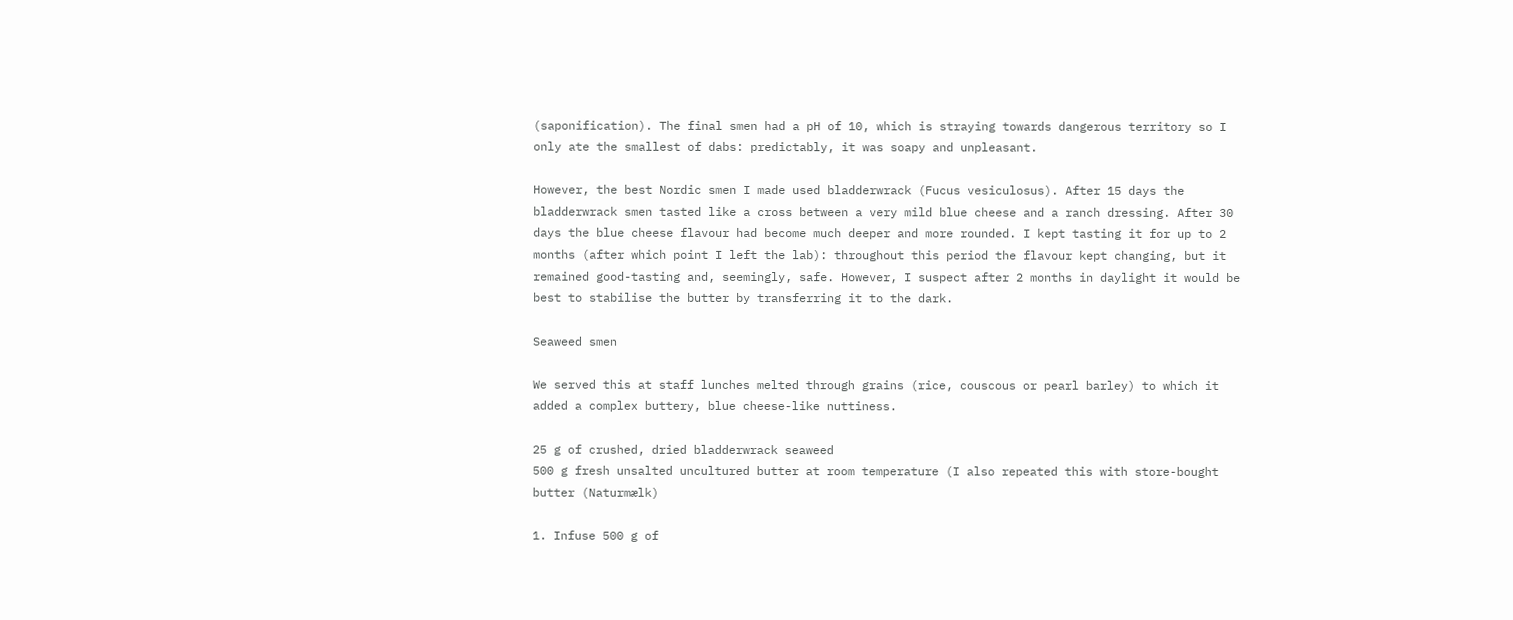(saponification). The final smen had a pH of 10, which is straying towards dangerous territory so I only ate the smallest of dabs: predictably, it was soapy and unpleasant.

However, the best Nordic smen I made used bladderwrack (Fucus vesiculosus). After 15 days the bladderwrack smen tasted like a cross between a very mild blue cheese and a ranch dressing. After 30 days the blue cheese flavour had become much deeper and more rounded. I kept tasting it for up to 2 months (after which point I left the lab): throughout this period the flavour kept changing, but it remained good-tasting and, seemingly, safe. However, I suspect after 2 months in daylight it would be best to stabilise the butter by transferring it to the dark.

Seaweed smen

We served this at staff lunches melted through grains (rice, couscous or pearl barley) to which it added a complex buttery, blue cheese-like nuttiness.

25 g of crushed, dried bladderwrack seaweed
500 g fresh unsalted uncultured butter at room temperature (I also repeated this with store-bought butter (Naturmælk)

1. Infuse 500 g of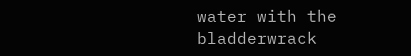water with the bladderwrack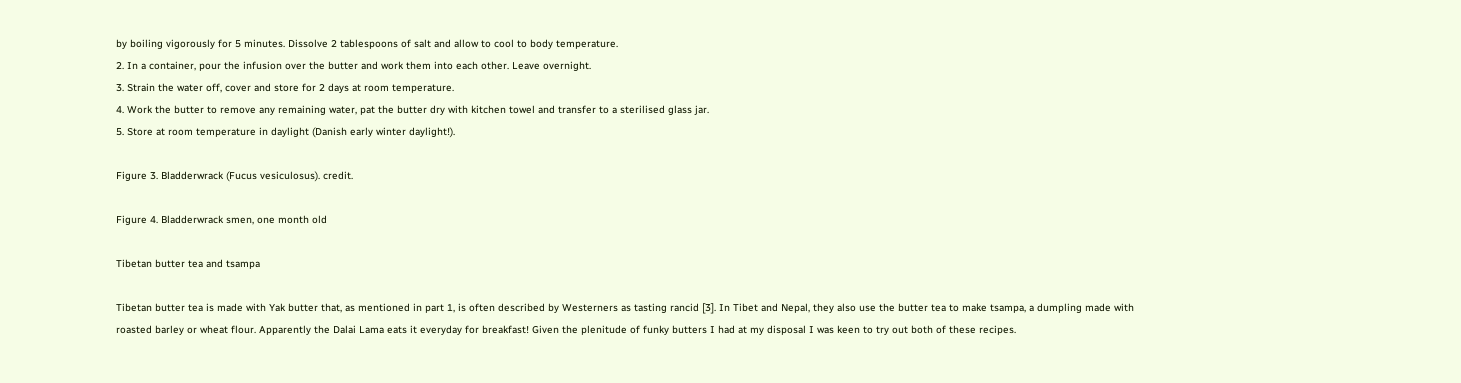by boiling vigorously for 5 minutes. Dissolve 2 tablespoons of salt and allow to cool to body temperature.
2. In a container, pour the infusion over the butter and work them into each other. Leave overnight.
3. Strain the water off, cover and store for 2 days at room temperature.
4. Work the butter to remove any remaining water, pat the butter dry with kitchen towel and transfer to a sterilised glass jar.
5. Store at room temperature in daylight (Danish early winter daylight!).

Figure 3. Bladderwrack (Fucus vesiculosus). credit.

Figure 4. Bladderwrack smen, one month old

Tibetan butter tea and tsampa

Tibetan butter tea is made with Yak butter that, as mentioned in part 1, is often described by Westerners as tasting rancid [3]. In Tibet and Nepal, they also use the butter tea to make tsampa, a dumpling made with roasted barley or wheat flour. Apparently the Dalai Lama eats it everyday for breakfast! Given the plenitude of funky butters I had at my disposal I was keen to try out both of these recipes.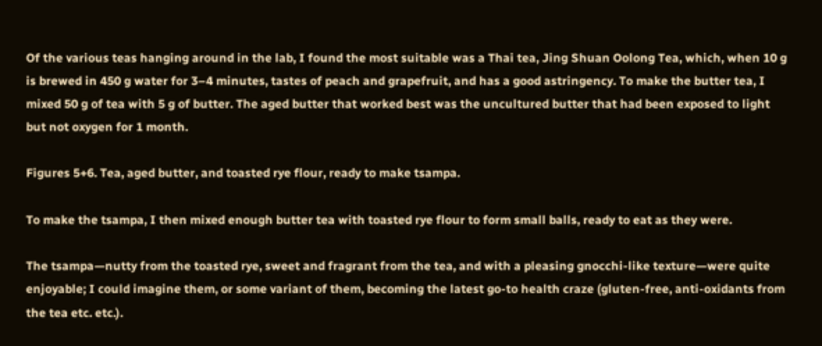Of the various teas hanging around in the lab, I found the most suitable was a Thai tea, Jing Shuan Oolong Tea, which, when 10 g is brewed in 450 g water for 3–4 minutes, tastes of peach and grapefruit, and has a good astringency. To make the butter tea, I mixed 50 g of tea with 5 g of butter. The aged butter that worked best was the uncultured butter that had been exposed to light but not oxygen for 1 month.

Figures 5+6. Tea, aged butter, and toasted rye flour, ready to make tsampa.

To make the tsampa, I then mixed enough butter tea with toasted rye flour to form small balls, ready to eat as they were.

The tsampa—nutty from the toasted rye, sweet and fragrant from the tea, and with a pleasing gnocchi-like texture—were quite enjoyable; I could imagine them, or some variant of them, becoming the latest go-to health craze (gluten-free, anti-oxidants from the tea etc. etc.).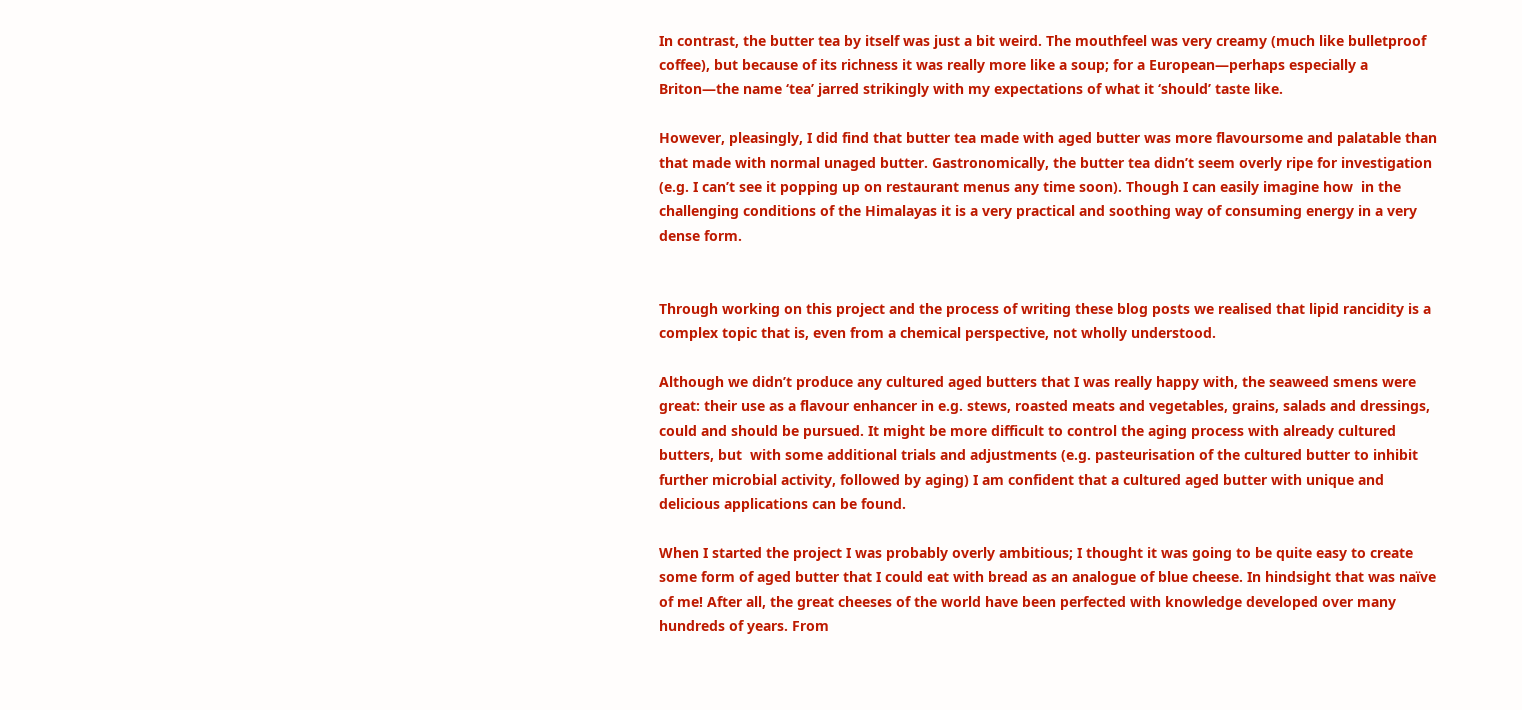In contrast, the butter tea by itself was just a bit weird. The mouthfeel was very creamy (much like bulletproof coffee), but because of its richness it was really more like a soup; for a European—perhaps especially a Briton—the name ‘tea’ jarred strikingly with my expectations of what it ‘should’ taste like.

However, pleasingly, I did find that butter tea made with aged butter was more flavoursome and palatable than that made with normal unaged butter. Gastronomically, the butter tea didn’t seem overly ripe for investigation (e.g. I can’t see it popping up on restaurant menus any time soon). Though I can easily imagine how  in the challenging conditions of the Himalayas it is a very practical and soothing way of consuming energy in a very dense form.


Through working on this project and the process of writing these blog posts we realised that lipid rancidity is a complex topic that is, even from a chemical perspective, not wholly understood.

Although we didn’t produce any cultured aged butters that I was really happy with, the seaweed smens were great: their use as a flavour enhancer in e.g. stews, roasted meats and vegetables, grains, salads and dressings, could and should be pursued. It might be more difficult to control the aging process with already cultured butters, but  with some additional trials and adjustments (e.g. pasteurisation of the cultured butter to inhibit further microbial activity, followed by aging) I am confident that a cultured aged butter with unique and delicious applications can be found.

When I started the project I was probably overly ambitious; I thought it was going to be quite easy to create some form of aged butter that I could eat with bread as an analogue of blue cheese. In hindsight that was naïve of me! After all, the great cheeses of the world have been perfected with knowledge developed over many hundreds of years. From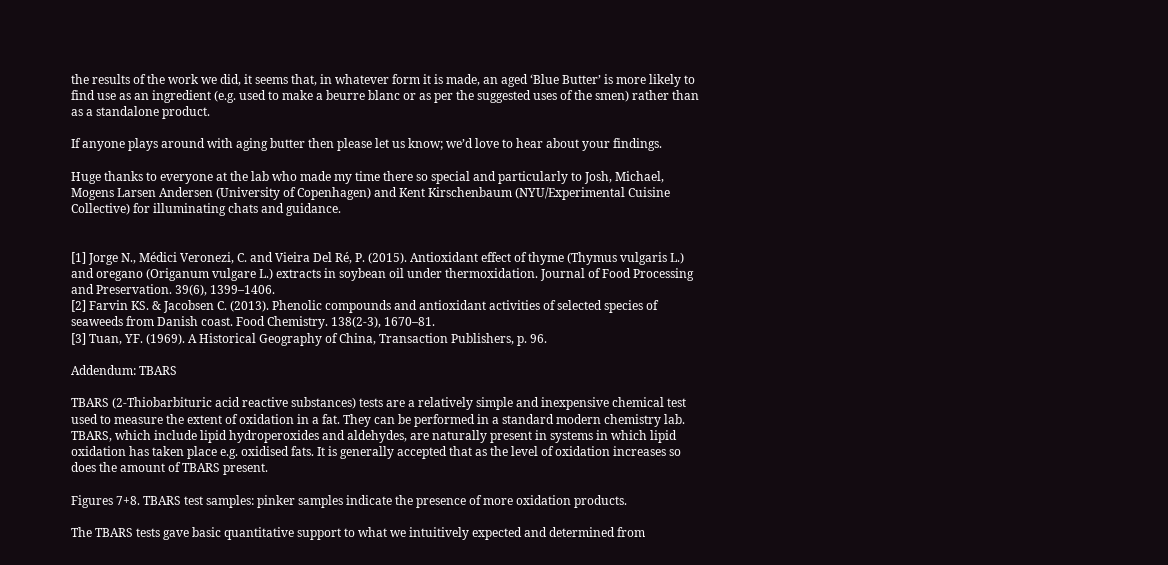the results of the work we did, it seems that, in whatever form it is made, an aged ‘Blue Butter’ is more likely to find use as an ingredient (e.g. used to make a beurre blanc or as per the suggested uses of the smen) rather than as a standalone product.

If anyone plays around with aging butter then please let us know; we’d love to hear about your findings.

Huge thanks to everyone at the lab who made my time there so special and particularly to Josh, Michael, Mogens Larsen Andersen (University of Copenhagen) and Kent Kirschenbaum (NYU/Experimental Cuisine Collective) for illuminating chats and guidance.


[1] Jorge N., Médici Veronezi, C. and Vieira Del Ré, P. (2015). Antioxidant effect of thyme (Thymus vulgaris L.) and oregano (Origanum vulgare L.) extracts in soybean oil under thermoxidation. Journal of Food Processing and Preservation. 39(6), 1399–1406.
[2] Farvin KS. & Jacobsen C. (2013). Phenolic compounds and antioxidant activities of selected species of seaweeds from Danish coast. Food Chemistry. 138(2-3), 1670–81.
[3] Tuan, YF. (1969). A Historical Geography of China, Transaction Publishers, p. 96.

Addendum: TBARS

TBARS (2-Thiobarbituric acid reactive substances) tests are a relatively simple and inexpensive chemical test used to measure the extent of oxidation in a fat. They can be performed in a standard modern chemistry lab. TBARS, which include lipid hydroperoxides and aldehydes, are naturally present in systems in which lipid oxidation has taken place e.g. oxidised fats. It is generally accepted that as the level of oxidation increases so does the amount of TBARS present.

Figures 7+8. TBARS test samples: pinker samples indicate the presence of more oxidation products.

The TBARS tests gave basic quantitative support to what we intuitively expected and determined from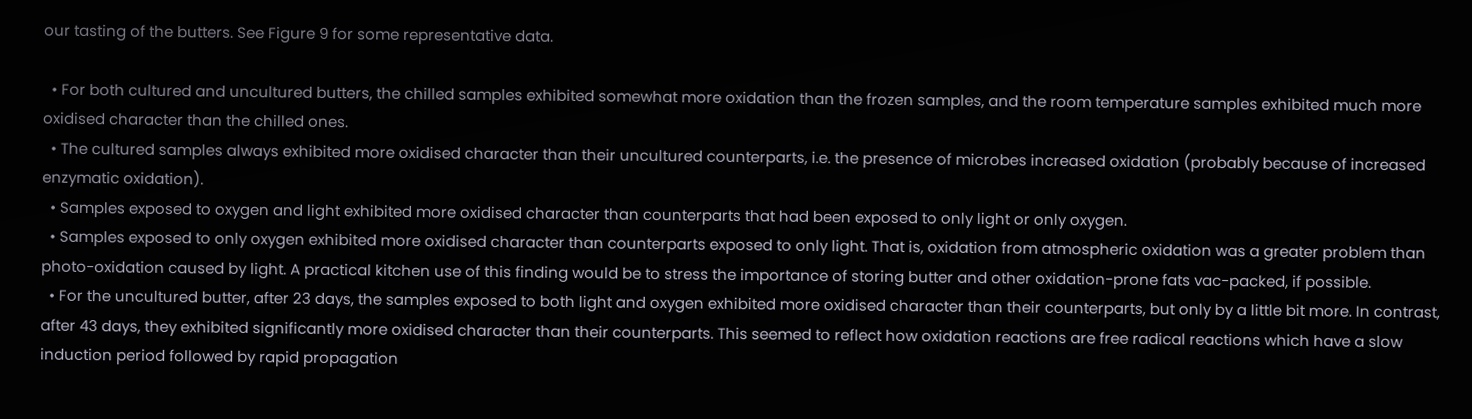our tasting of the butters. See Figure 9 for some representative data.

  • For both cultured and uncultured butters, the chilled samples exhibited somewhat more oxidation than the frozen samples, and the room temperature samples exhibited much more oxidised character than the chilled ones.
  • The cultured samples always exhibited more oxidised character than their uncultured counterparts, i.e. the presence of microbes increased oxidation (probably because of increased enzymatic oxidation).
  • Samples exposed to oxygen and light exhibited more oxidised character than counterparts that had been exposed to only light or only oxygen.
  • Samples exposed to only oxygen exhibited more oxidised character than counterparts exposed to only light. That is, oxidation from atmospheric oxidation was a greater problem than photo-oxidation caused by light. A practical kitchen use of this finding would be to stress the importance of storing butter and other oxidation-prone fats vac-packed, if possible.
  • For the uncultured butter, after 23 days, the samples exposed to both light and oxygen exhibited more oxidised character than their counterparts, but only by a little bit more. In contrast, after 43 days, they exhibited significantly more oxidised character than their counterparts. This seemed to reflect how oxidation reactions are free radical reactions which have a slow induction period followed by rapid propagation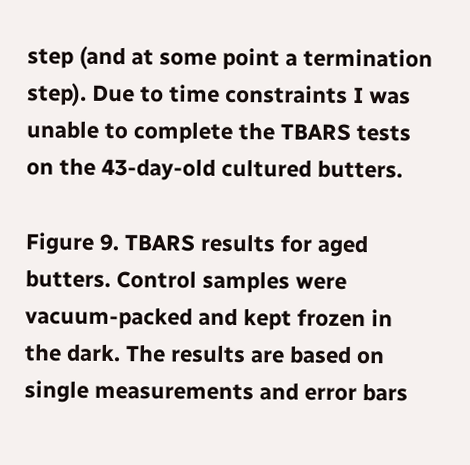step (and at some point a termination step). Due to time constraints I was unable to complete the TBARS tests on the 43-day-old cultured butters.

Figure 9. TBARS results for aged butters. Control samples were vacuum-packed and kept frozen in the dark. The results are based on single measurements and error bars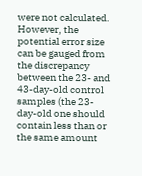were not calculated. However, the potential error size can be gauged from the discrepancy between the 23- and 43-day-old control samples (the 23-day-old one should contain less than or the same amount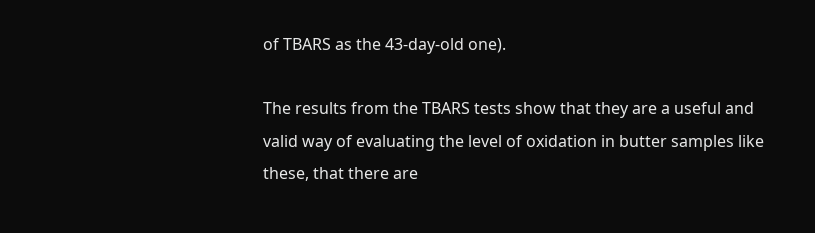of TBARS as the 43-day-old one).

The results from the TBARS tests show that they are a useful and valid way of evaluating the level of oxidation in butter samples like these, that there are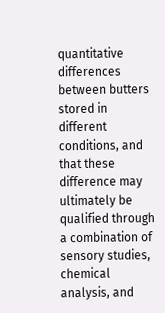quantitative differences between butters stored in different conditions, and that these difference may ultimately be qualified through a combination of sensory studies, chemical analysis, and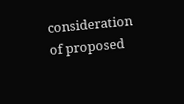consideration of proposed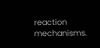reaction mechanisms.